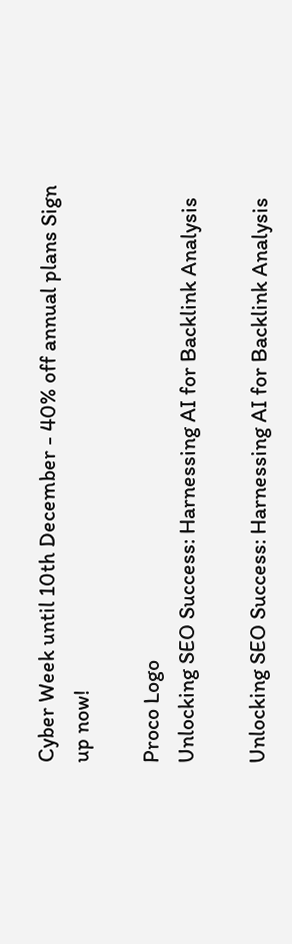Cyber Week until 10th December - 40% off annual plans Sign up now!

Proco Logo
Unlocking SEO Success: Harnessing AI for Backlink Analysis

Unlocking SEO Success: Harnessing AI for Backlink Analysis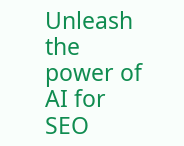Unleash the power of AI for SEO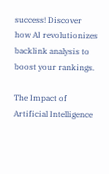success! Discover how AI revolutionizes backlink analysis to boost your rankings.

The Impact of Artificial Intelligence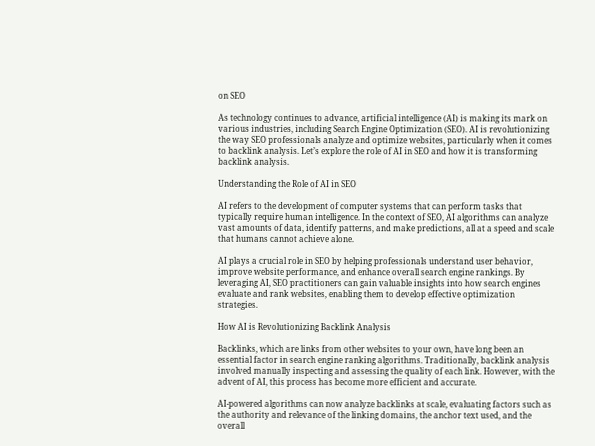on SEO

As technology continues to advance, artificial intelligence (AI) is making its mark on various industries, including Search Engine Optimization (SEO). AI is revolutionizing the way SEO professionals analyze and optimize websites, particularly when it comes to backlink analysis. Let’s explore the role of AI in SEO and how it is transforming backlink analysis.

Understanding the Role of AI in SEO

AI refers to the development of computer systems that can perform tasks that typically require human intelligence. In the context of SEO, AI algorithms can analyze vast amounts of data, identify patterns, and make predictions, all at a speed and scale that humans cannot achieve alone.

AI plays a crucial role in SEO by helping professionals understand user behavior, improve website performance, and enhance overall search engine rankings. By leveraging AI, SEO practitioners can gain valuable insights into how search engines evaluate and rank websites, enabling them to develop effective optimization strategies.

How AI is Revolutionizing Backlink Analysis

Backlinks, which are links from other websites to your own, have long been an essential factor in search engine ranking algorithms. Traditionally, backlink analysis involved manually inspecting and assessing the quality of each link. However, with the advent of AI, this process has become more efficient and accurate.

AI-powered algorithms can now analyze backlinks at scale, evaluating factors such as the authority and relevance of the linking domains, the anchor text used, and the overall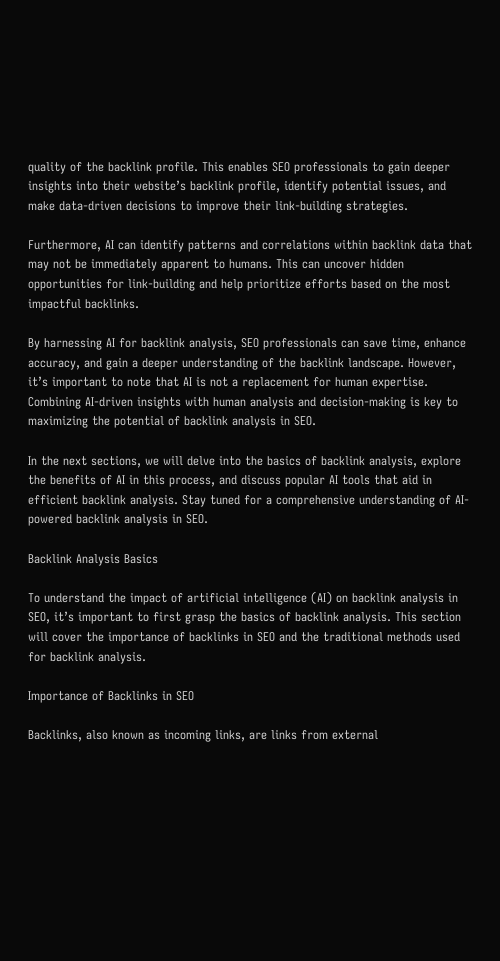quality of the backlink profile. This enables SEO professionals to gain deeper insights into their website’s backlink profile, identify potential issues, and make data-driven decisions to improve their link-building strategies.

Furthermore, AI can identify patterns and correlations within backlink data that may not be immediately apparent to humans. This can uncover hidden opportunities for link-building and help prioritize efforts based on the most impactful backlinks.

By harnessing AI for backlink analysis, SEO professionals can save time, enhance accuracy, and gain a deeper understanding of the backlink landscape. However, it’s important to note that AI is not a replacement for human expertise. Combining AI-driven insights with human analysis and decision-making is key to maximizing the potential of backlink analysis in SEO.

In the next sections, we will delve into the basics of backlink analysis, explore the benefits of AI in this process, and discuss popular AI tools that aid in efficient backlink analysis. Stay tuned for a comprehensive understanding of AI-powered backlink analysis in SEO.

Backlink Analysis Basics

To understand the impact of artificial intelligence (AI) on backlink analysis in SEO, it’s important to first grasp the basics of backlink analysis. This section will cover the importance of backlinks in SEO and the traditional methods used for backlink analysis.

Importance of Backlinks in SEO

Backlinks, also known as incoming links, are links from external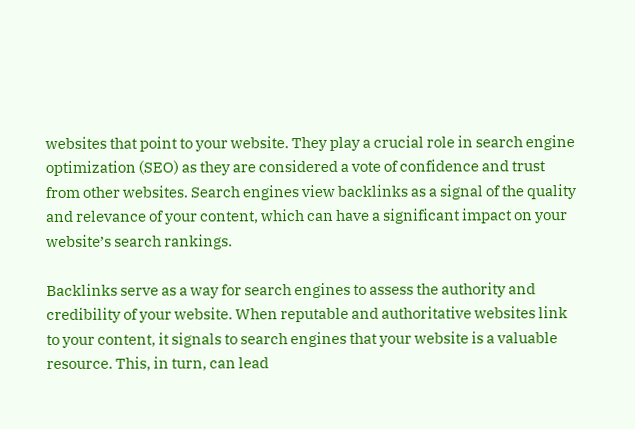websites that point to your website. They play a crucial role in search engine optimization (SEO) as they are considered a vote of confidence and trust from other websites. Search engines view backlinks as a signal of the quality and relevance of your content, which can have a significant impact on your website’s search rankings.

Backlinks serve as a way for search engines to assess the authority and credibility of your website. When reputable and authoritative websites link to your content, it signals to search engines that your website is a valuable resource. This, in turn, can lead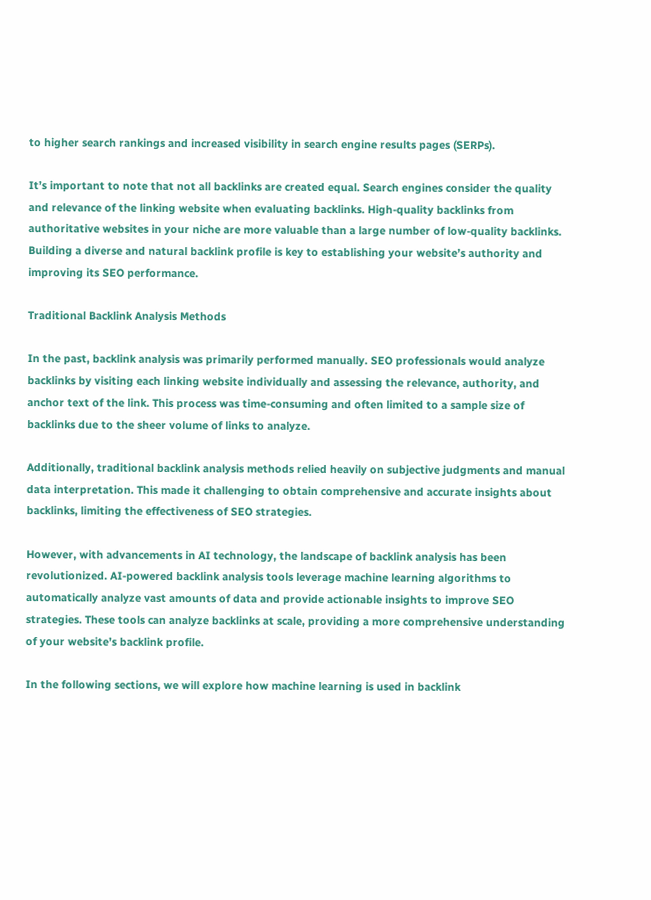to higher search rankings and increased visibility in search engine results pages (SERPs).

It’s important to note that not all backlinks are created equal. Search engines consider the quality and relevance of the linking website when evaluating backlinks. High-quality backlinks from authoritative websites in your niche are more valuable than a large number of low-quality backlinks. Building a diverse and natural backlink profile is key to establishing your website’s authority and improving its SEO performance.

Traditional Backlink Analysis Methods

In the past, backlink analysis was primarily performed manually. SEO professionals would analyze backlinks by visiting each linking website individually and assessing the relevance, authority, and anchor text of the link. This process was time-consuming and often limited to a sample size of backlinks due to the sheer volume of links to analyze.

Additionally, traditional backlink analysis methods relied heavily on subjective judgments and manual data interpretation. This made it challenging to obtain comprehensive and accurate insights about backlinks, limiting the effectiveness of SEO strategies.

However, with advancements in AI technology, the landscape of backlink analysis has been revolutionized. AI-powered backlink analysis tools leverage machine learning algorithms to automatically analyze vast amounts of data and provide actionable insights to improve SEO strategies. These tools can analyze backlinks at scale, providing a more comprehensive understanding of your website’s backlink profile.

In the following sections, we will explore how machine learning is used in backlink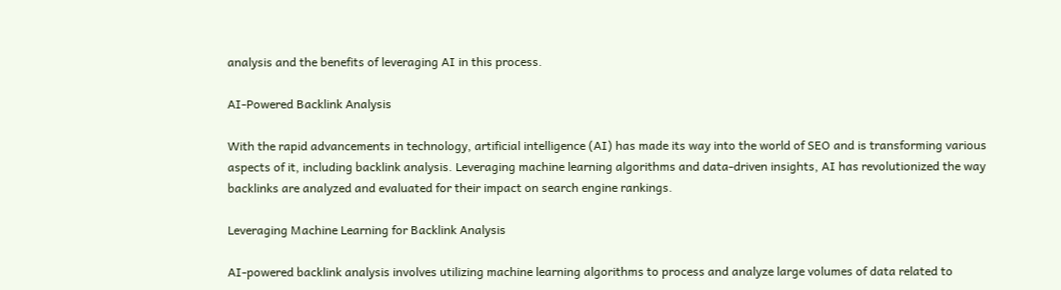analysis and the benefits of leveraging AI in this process.

AI-Powered Backlink Analysis

With the rapid advancements in technology, artificial intelligence (AI) has made its way into the world of SEO and is transforming various aspects of it, including backlink analysis. Leveraging machine learning algorithms and data-driven insights, AI has revolutionized the way backlinks are analyzed and evaluated for their impact on search engine rankings.

Leveraging Machine Learning for Backlink Analysis

AI-powered backlink analysis involves utilizing machine learning algorithms to process and analyze large volumes of data related to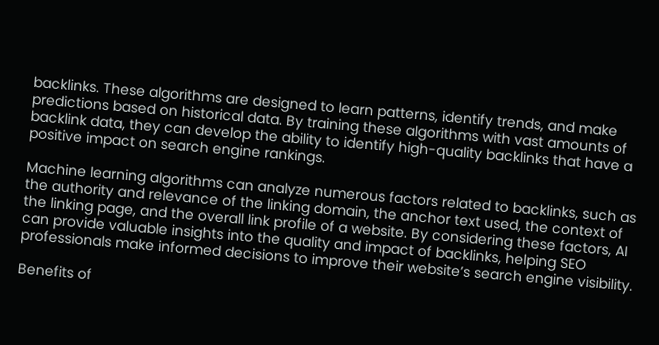backlinks. These algorithms are designed to learn patterns, identify trends, and make predictions based on historical data. By training these algorithms with vast amounts of backlink data, they can develop the ability to identify high-quality backlinks that have a positive impact on search engine rankings.

Machine learning algorithms can analyze numerous factors related to backlinks, such as the authority and relevance of the linking domain, the anchor text used, the context of the linking page, and the overall link profile of a website. By considering these factors, AI can provide valuable insights into the quality and impact of backlinks, helping SEO professionals make informed decisions to improve their website’s search engine visibility.

Benefits of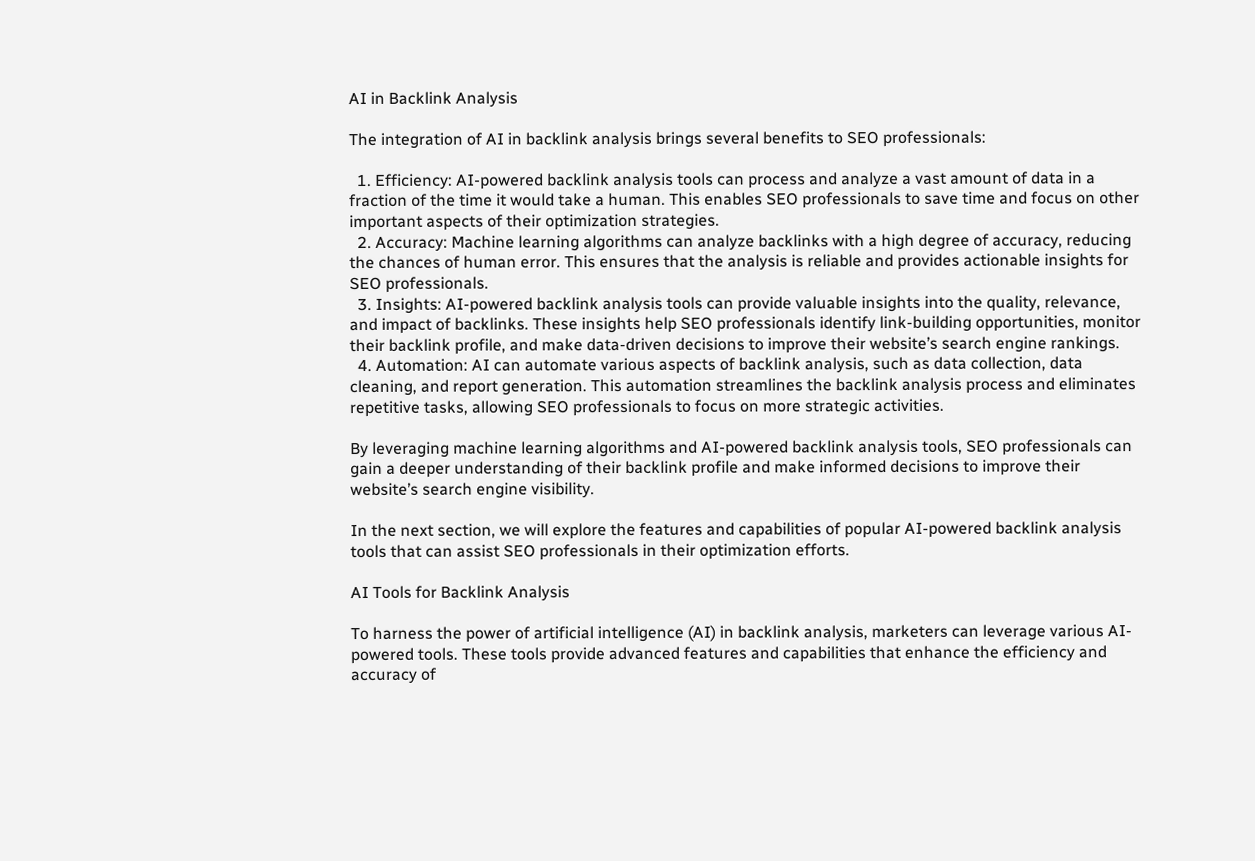AI in Backlink Analysis

The integration of AI in backlink analysis brings several benefits to SEO professionals:

  1. Efficiency: AI-powered backlink analysis tools can process and analyze a vast amount of data in a fraction of the time it would take a human. This enables SEO professionals to save time and focus on other important aspects of their optimization strategies.
  2. Accuracy: Machine learning algorithms can analyze backlinks with a high degree of accuracy, reducing the chances of human error. This ensures that the analysis is reliable and provides actionable insights for SEO professionals.
  3. Insights: AI-powered backlink analysis tools can provide valuable insights into the quality, relevance, and impact of backlinks. These insights help SEO professionals identify link-building opportunities, monitor their backlink profile, and make data-driven decisions to improve their website’s search engine rankings.
  4. Automation: AI can automate various aspects of backlink analysis, such as data collection, data cleaning, and report generation. This automation streamlines the backlink analysis process and eliminates repetitive tasks, allowing SEO professionals to focus on more strategic activities.

By leveraging machine learning algorithms and AI-powered backlink analysis tools, SEO professionals can gain a deeper understanding of their backlink profile and make informed decisions to improve their website’s search engine visibility.

In the next section, we will explore the features and capabilities of popular AI-powered backlink analysis tools that can assist SEO professionals in their optimization efforts.

AI Tools for Backlink Analysis

To harness the power of artificial intelligence (AI) in backlink analysis, marketers can leverage various AI-powered tools. These tools provide advanced features and capabilities that enhance the efficiency and accuracy of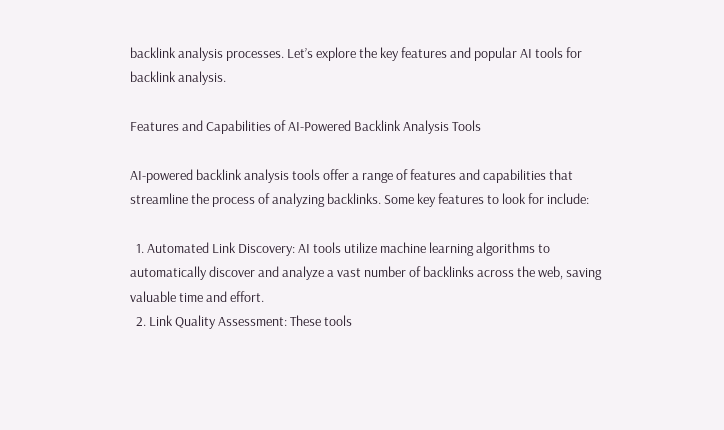backlink analysis processes. Let’s explore the key features and popular AI tools for backlink analysis.

Features and Capabilities of AI-Powered Backlink Analysis Tools

AI-powered backlink analysis tools offer a range of features and capabilities that streamline the process of analyzing backlinks. Some key features to look for include:

  1. Automated Link Discovery: AI tools utilize machine learning algorithms to automatically discover and analyze a vast number of backlinks across the web, saving valuable time and effort.
  2. Link Quality Assessment: These tools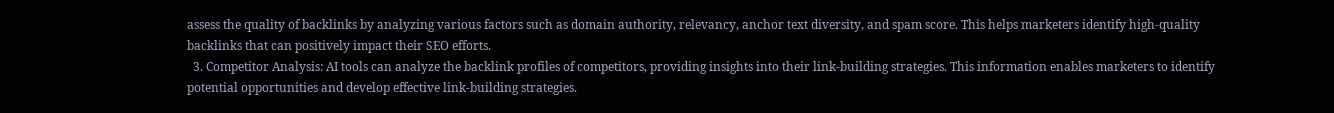assess the quality of backlinks by analyzing various factors such as domain authority, relevancy, anchor text diversity, and spam score. This helps marketers identify high-quality backlinks that can positively impact their SEO efforts.
  3. Competitor Analysis: AI tools can analyze the backlink profiles of competitors, providing insights into their link-building strategies. This information enables marketers to identify potential opportunities and develop effective link-building strategies.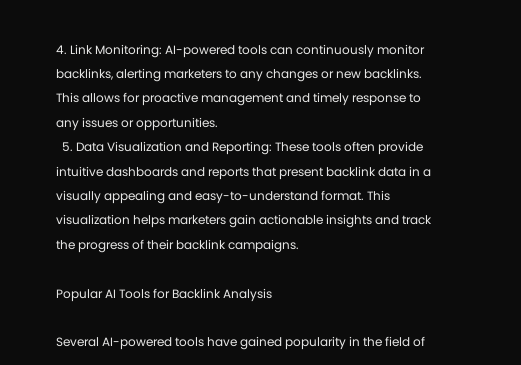4. Link Monitoring: AI-powered tools can continuously monitor backlinks, alerting marketers to any changes or new backlinks. This allows for proactive management and timely response to any issues or opportunities.
  5. Data Visualization and Reporting: These tools often provide intuitive dashboards and reports that present backlink data in a visually appealing and easy-to-understand format. This visualization helps marketers gain actionable insights and track the progress of their backlink campaigns.

Popular AI Tools for Backlink Analysis

Several AI-powered tools have gained popularity in the field of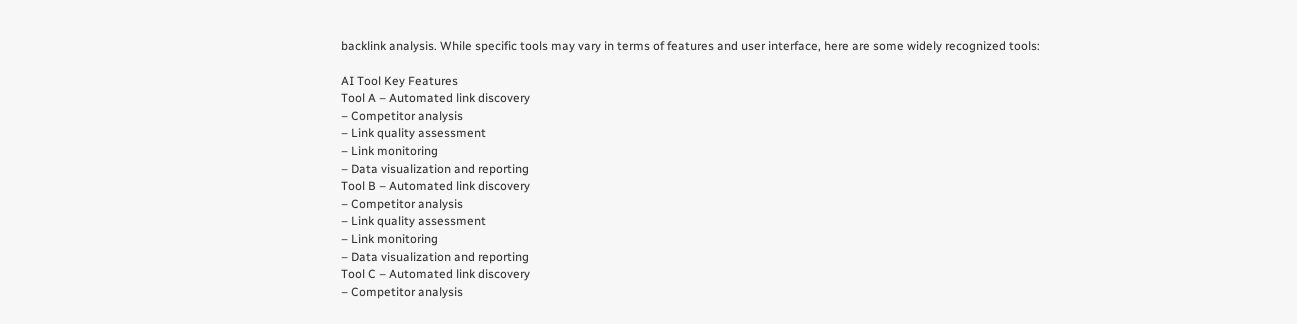backlink analysis. While specific tools may vary in terms of features and user interface, here are some widely recognized tools:

AI Tool Key Features
Tool A – Automated link discovery
– Competitor analysis
– Link quality assessment
– Link monitoring
– Data visualization and reporting
Tool B – Automated link discovery
– Competitor analysis
– Link quality assessment
– Link monitoring
– Data visualization and reporting
Tool C – Automated link discovery
– Competitor analysis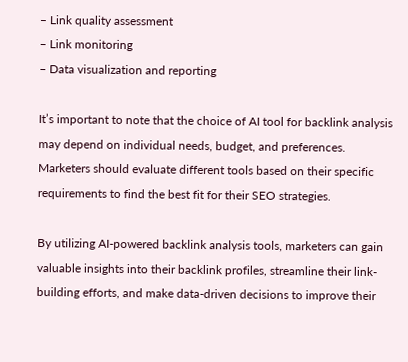– Link quality assessment
– Link monitoring
– Data visualization and reporting

It’s important to note that the choice of AI tool for backlink analysis may depend on individual needs, budget, and preferences. Marketers should evaluate different tools based on their specific requirements to find the best fit for their SEO strategies.

By utilizing AI-powered backlink analysis tools, marketers can gain valuable insights into their backlink profiles, streamline their link-building efforts, and make data-driven decisions to improve their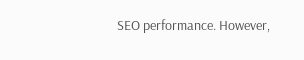SEO performance. However,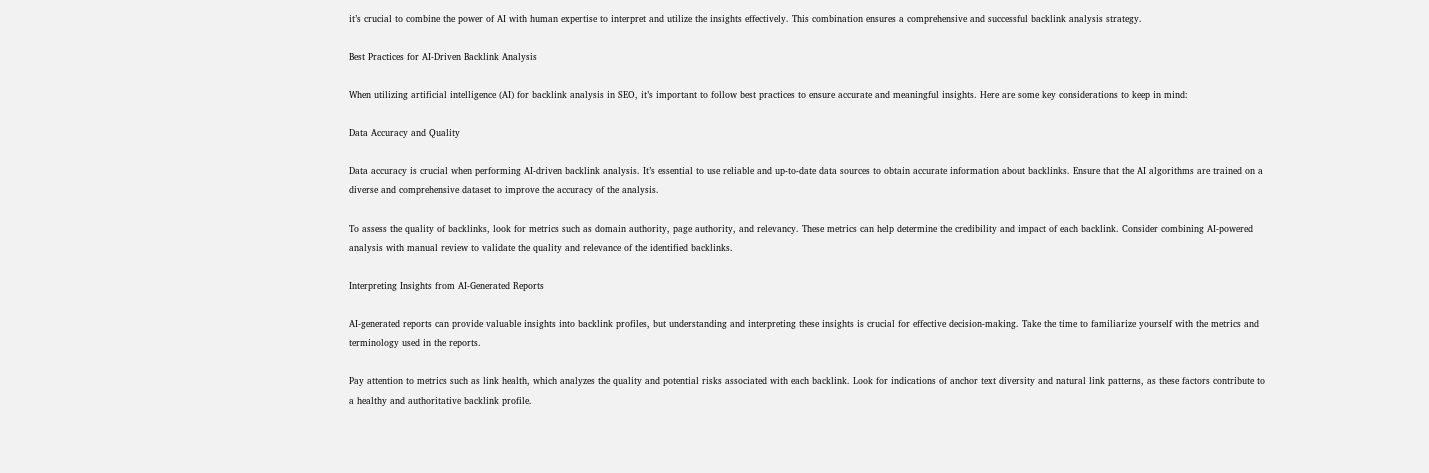it’s crucial to combine the power of AI with human expertise to interpret and utilize the insights effectively. This combination ensures a comprehensive and successful backlink analysis strategy.

Best Practices for AI-Driven Backlink Analysis

When utilizing artificial intelligence (AI) for backlink analysis in SEO, it’s important to follow best practices to ensure accurate and meaningful insights. Here are some key considerations to keep in mind:

Data Accuracy and Quality

Data accuracy is crucial when performing AI-driven backlink analysis. It’s essential to use reliable and up-to-date data sources to obtain accurate information about backlinks. Ensure that the AI algorithms are trained on a diverse and comprehensive dataset to improve the accuracy of the analysis.

To assess the quality of backlinks, look for metrics such as domain authority, page authority, and relevancy. These metrics can help determine the credibility and impact of each backlink. Consider combining AI-powered analysis with manual review to validate the quality and relevance of the identified backlinks.

Interpreting Insights from AI-Generated Reports

AI-generated reports can provide valuable insights into backlink profiles, but understanding and interpreting these insights is crucial for effective decision-making. Take the time to familiarize yourself with the metrics and terminology used in the reports.

Pay attention to metrics such as link health, which analyzes the quality and potential risks associated with each backlink. Look for indications of anchor text diversity and natural link patterns, as these factors contribute to a healthy and authoritative backlink profile.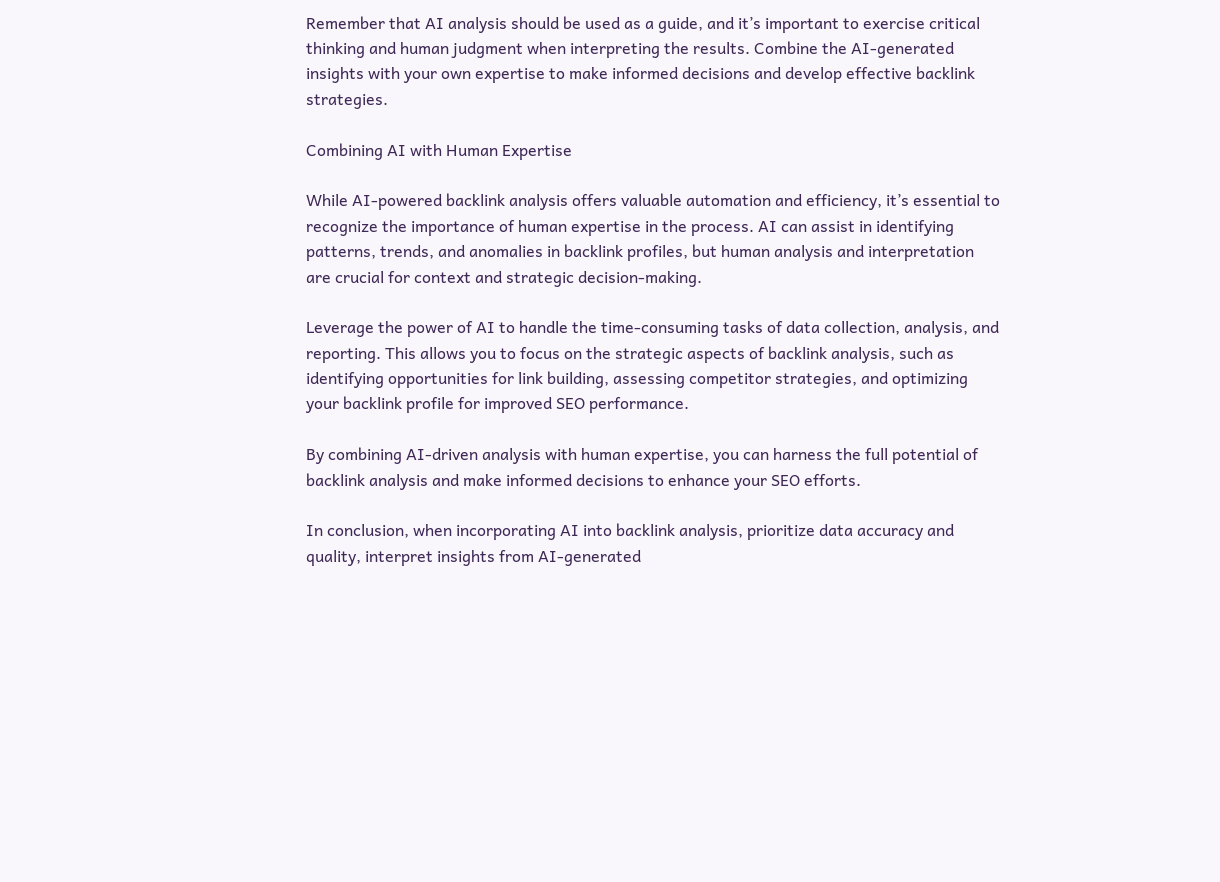Remember that AI analysis should be used as a guide, and it’s important to exercise critical thinking and human judgment when interpreting the results. Combine the AI-generated insights with your own expertise to make informed decisions and develop effective backlink strategies.

Combining AI with Human Expertise

While AI-powered backlink analysis offers valuable automation and efficiency, it’s essential to recognize the importance of human expertise in the process. AI can assist in identifying patterns, trends, and anomalies in backlink profiles, but human analysis and interpretation are crucial for context and strategic decision-making.

Leverage the power of AI to handle the time-consuming tasks of data collection, analysis, and reporting. This allows you to focus on the strategic aspects of backlink analysis, such as identifying opportunities for link building, assessing competitor strategies, and optimizing your backlink profile for improved SEO performance.

By combining AI-driven analysis with human expertise, you can harness the full potential of backlink analysis and make informed decisions to enhance your SEO efforts.

In conclusion, when incorporating AI into backlink analysis, prioritize data accuracy and quality, interpret insights from AI-generated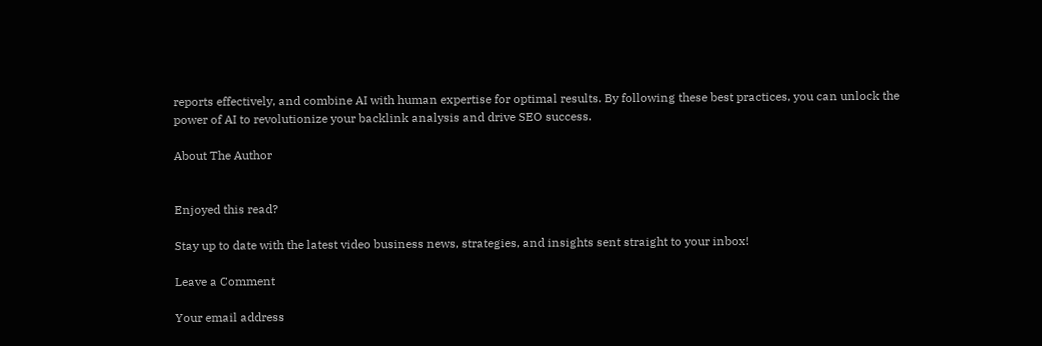reports effectively, and combine AI with human expertise for optimal results. By following these best practices, you can unlock the power of AI to revolutionize your backlink analysis and drive SEO success.

About The Author


Enjoyed this read?

Stay up to date with the latest video business news, strategies, and insights sent straight to your inbox!

Leave a Comment

Your email address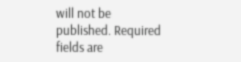will not be published. Required fields are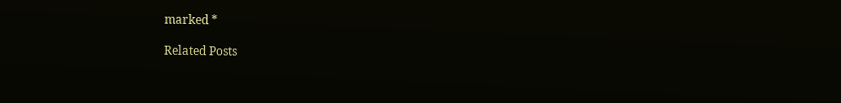marked *

Related Posts